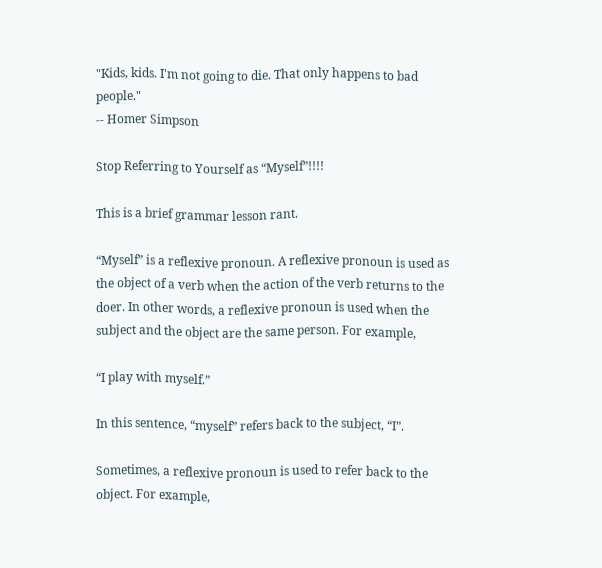"Kids, kids. I'm not going to die. That only happens to bad people."
-- Homer Simpson

Stop Referring to Yourself as “Myself”!!!!

This is a brief grammar lesson rant.

“Myself” is a reflexive pronoun. A reflexive pronoun is used as the object of a verb when the action of the verb returns to the doer. In other words, a reflexive pronoun is used when the subject and the object are the same person. For example,

“I play with myself.”

In this sentence, “myself” refers back to the subject, “I”.

Sometimes, a reflexive pronoun is used to refer back to the object. For example,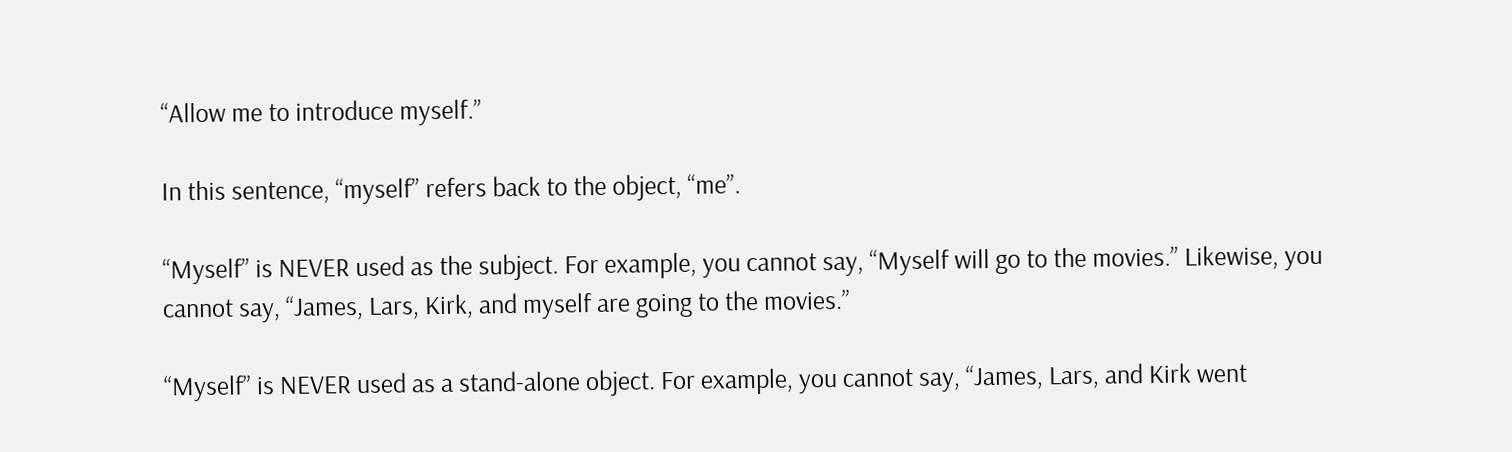“Allow me to introduce myself.”

In this sentence, “myself” refers back to the object, “me”.

“Myself” is NEVER used as the subject. For example, you cannot say, “Myself will go to the movies.” Likewise, you cannot say, “James, Lars, Kirk, and myself are going to the movies.”

“Myself” is NEVER used as a stand-alone object. For example, you cannot say, “James, Lars, and Kirk went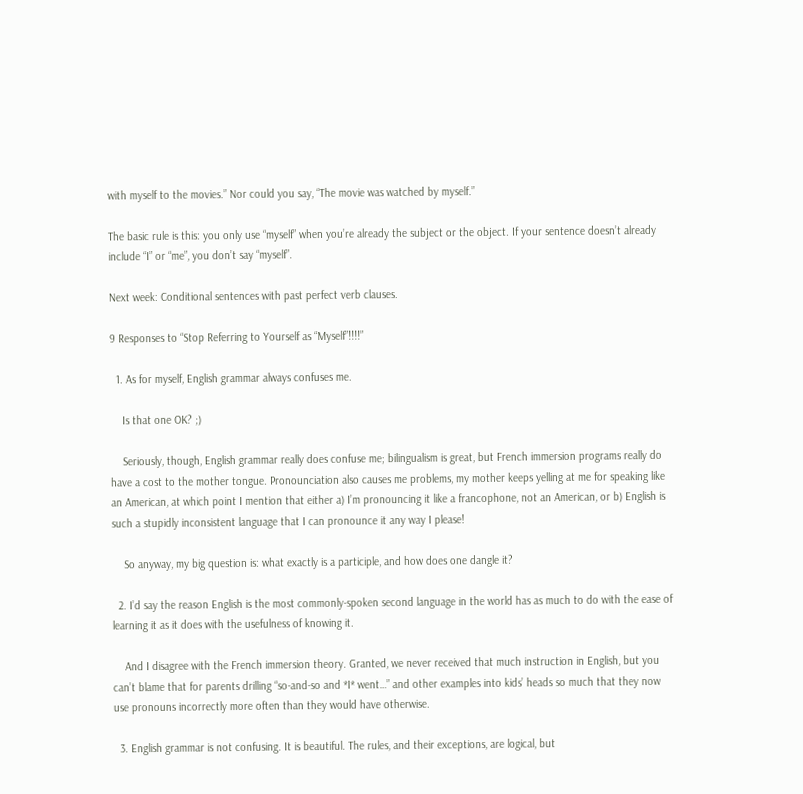with myself to the movies.” Nor could you say, “The movie was watched by myself.”

The basic rule is this: you only use “myself” when you’re already the subject or the object. If your sentence doesn’t already include “I” or “me”, you don’t say “myself”.

Next week: Conditional sentences with past perfect verb clauses.

9 Responses to “Stop Referring to Yourself as “Myself”!!!!”

  1. As for myself, English grammar always confuses me.

    Is that one OK? ;)

    Seriously, though, English grammar really does confuse me; bilingualism is great, but French immersion programs really do have a cost to the mother tongue. Pronounciation also causes me problems, my mother keeps yelling at me for speaking like an American, at which point I mention that either a) I’m pronouncing it like a francophone, not an American, or b) English is such a stupidly inconsistent language that I can pronounce it any way I please!

    So anyway, my big question is: what exactly is a participle, and how does one dangle it?

  2. I’d say the reason English is the most commonly-spoken second language in the world has as much to do with the ease of learning it as it does with the usefulness of knowing it.

    And I disagree with the French immersion theory. Granted, we never received that much instruction in English, but you can’t blame that for parents drilling “so-and-so and *I* went…” and other examples into kids’ heads so much that they now use pronouns incorrectly more often than they would have otherwise.

  3. English grammar is not confusing. It is beautiful. The rules, and their exceptions, are logical, but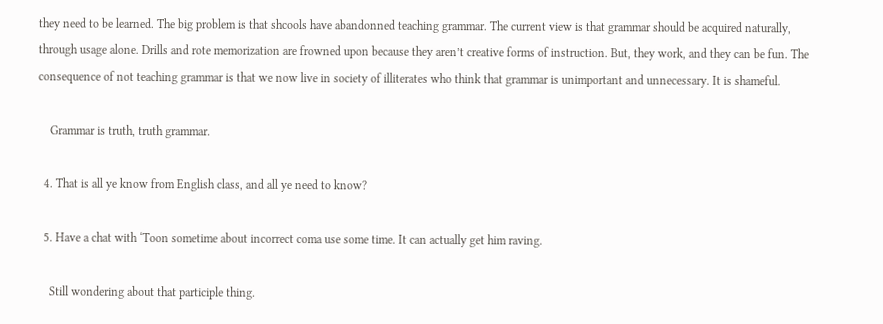they need to be learned. The big problem is that shcools have abandonned teaching grammar. The current view is that grammar should be acquired naturally, through usage alone. Drills and rote memorization are frowned upon because they aren’t creative forms of instruction. But, they work, and they can be fun. The consequence of not teaching grammar is that we now live in society of illiterates who think that grammar is unimportant and unnecessary. It is shameful.

    Grammar is truth, truth grammar.

  4. That is all ye know from English class, and all ye need to know?

  5. Have a chat with ‘Toon sometime about incorrect coma use some time. It can actually get him raving.

    Still wondering about that participle thing.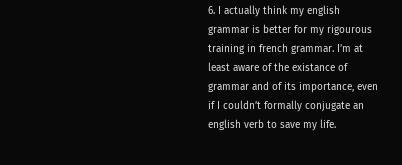6. I actually think my english grammar is better for my rigourous training in french grammar. I’m at least aware of the existance of grammar and of its importance, even if I couldn’t formally conjugate an english verb to save my life.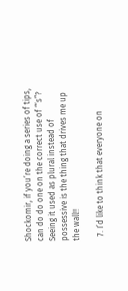Shockomir, if you’re doing a series of tips, can do do one on the correct use of “‘s”? Seeing it used as plural instead of possessive is the thing that drives me up the wall!!

  7. I’d like to think that everyone on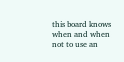this board knows when and when not to use an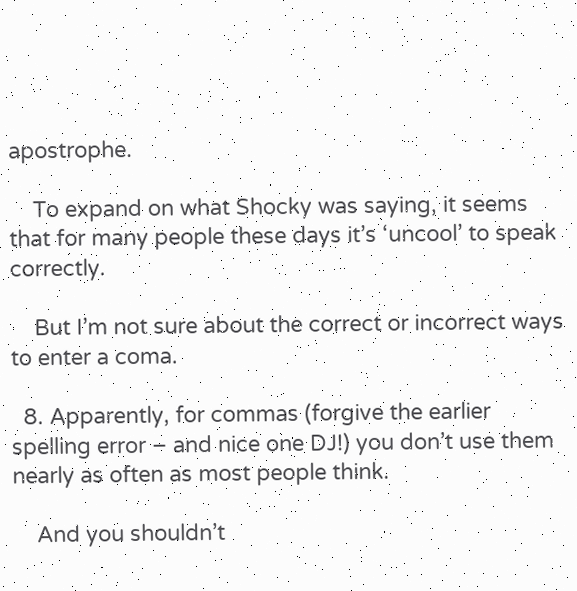apostrophe.

    To expand on what Shocky was saying, it seems that for many people these days it’s ‘uncool’ to speak correctly.

    But I’m not sure about the correct or incorrect ways to enter a coma.

  8. Apparently, for commas (forgive the earlier spelling error – and nice one DJ!) you don’t use them nearly as often as most people think.

    And you shouldn’t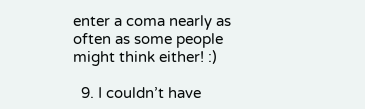enter a coma nearly as often as some people might think either! :)

  9. I couldn’t have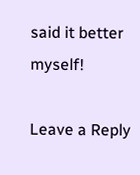said it better myself!

Leave a Reply